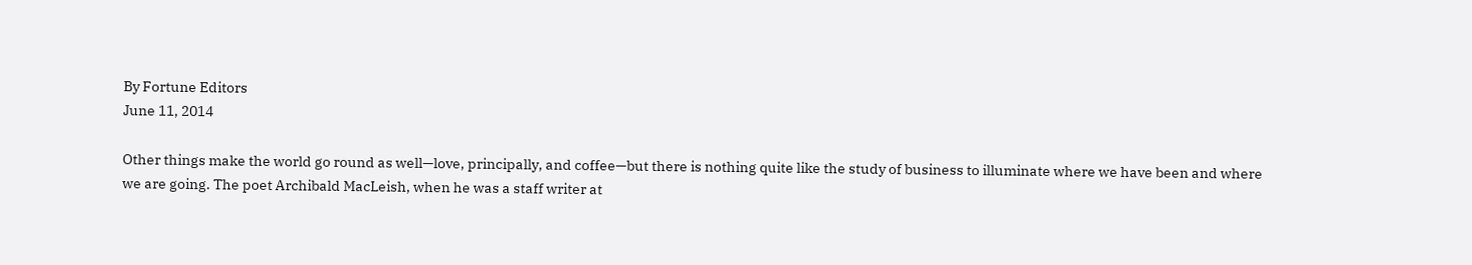By Fortune Editors
June 11, 2014

Other things make the world go round as well—love, principally, and coffee—but there is nothing quite like the study of business to illuminate where we have been and where we are going. The poet Archibald MacLeish, when he was a staff writer at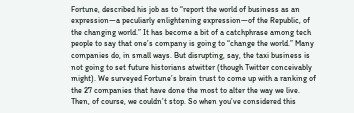Fortune, described his job as to “report the world of business as an expression—a peculiarly enlightening expression—of the Republic, of the changing world.” It has become a bit of a catchphrase among tech people to say that one’s company is going to “change the world.” Many companies do, in small ways. But disrupting, say, the taxi business is not going to set future historians atwitter (though Twitter conceivably might). We surveyed Fortune’s brain trust to come up with a ranking of the 27 companies that have done the most to alter the way we live. Then, of course, we couldn’t stop. So when you’ve considered this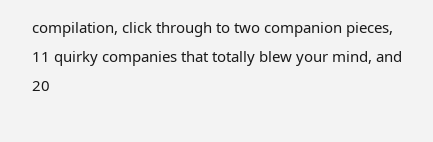compilation, click through to two companion pieces, 11 quirky companies that totally blew your mind, and 20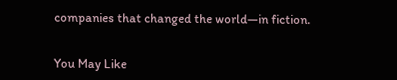companies that changed the world—in fiction.


You May Like